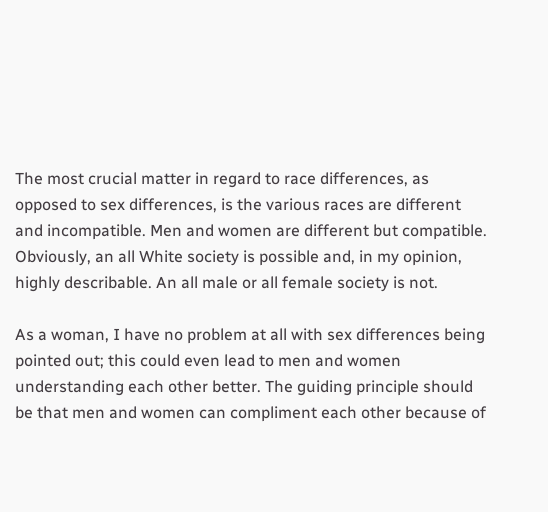The most crucial matter in regard to race differences, as opposed to sex differences, is the various races are different and incompatible. Men and women are different but compatible. Obviously, an all White society is possible and, in my opinion, highly describable. An all male or all female society is not.

As a woman, I have no problem at all with sex differences being pointed out; this could even lead to men and women understanding each other better. The guiding principle should be that men and women can compliment each other because of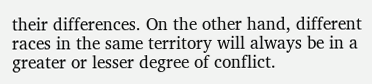their differences. On the other hand, different races in the same territory will always be in a greater or lesser degree of conflict.